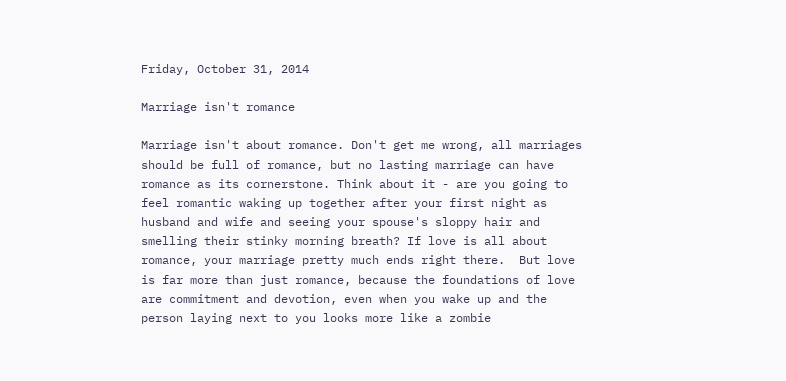Friday, October 31, 2014

Marriage isn't romance

Marriage isn't about romance. Don't get me wrong, all marriages should be full of romance, but no lasting marriage can have romance as its cornerstone. Think about it - are you going to feel romantic waking up together after your first night as husband and wife and seeing your spouse's sloppy hair and smelling their stinky morning breath? If love is all about romance, your marriage pretty much ends right there.  But love is far more than just romance, because the foundations of love are commitment and devotion, even when you wake up and the person laying next to you looks more like a zombie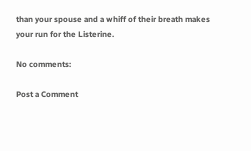than your spouse and a whiff of their breath makes your run for the Listerine.

No comments:

Post a Comment